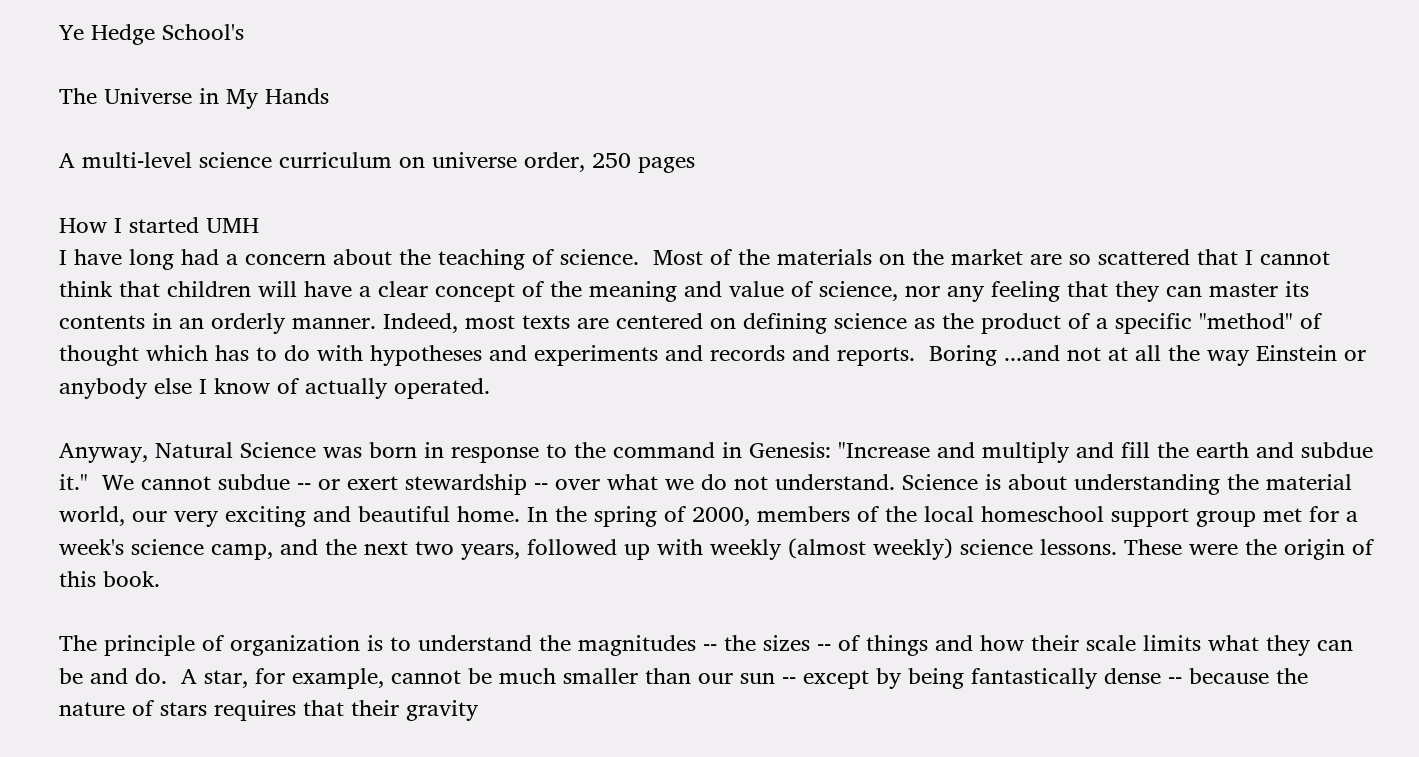Ye Hedge School's

The Universe in My Hands

A multi-level science curriculum on universe order, 250 pages

How I started UMH
I have long had a concern about the teaching of science.  Most of the materials on the market are so scattered that I cannot think that children will have a clear concept of the meaning and value of science, nor any feeling that they can master its contents in an orderly manner. Indeed, most texts are centered on defining science as the product of a specific "method" of thought which has to do with hypotheses and experiments and records and reports.  Boring ...and not at all the way Einstein or anybody else I know of actually operated.

Anyway, Natural Science was born in response to the command in Genesis: "Increase and multiply and fill the earth and subdue it."  We cannot subdue -- or exert stewardship -- over what we do not understand. Science is about understanding the material world, our very exciting and beautiful home. In the spring of 2000, members of the local homeschool support group met for a week's science camp, and the next two years, followed up with weekly (almost weekly) science lessons. These were the origin of this book.

The principle of organization is to understand the magnitudes -- the sizes -- of things and how their scale limits what they can be and do.  A star, for example, cannot be much smaller than our sun -- except by being fantastically dense -- because the nature of stars requires that their gravity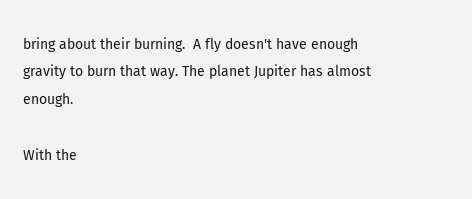bring about their burning.  A fly doesn't have enough gravity to burn that way. The planet Jupiter has almost enough.

With the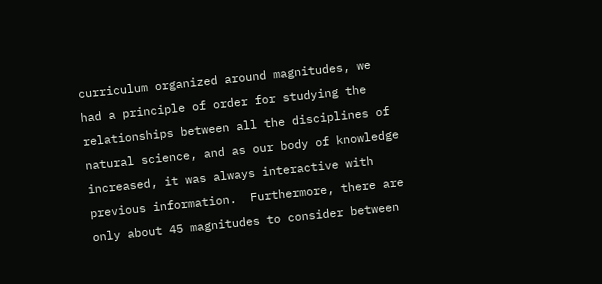curriculum organized around magnitudes, we had a principle of order for studying the relationships between all the disciplines of natural science, and as our body of knowledge increased, it was always interactive with previous information.  Furthermore, there are only about 45 magnitudes to consider between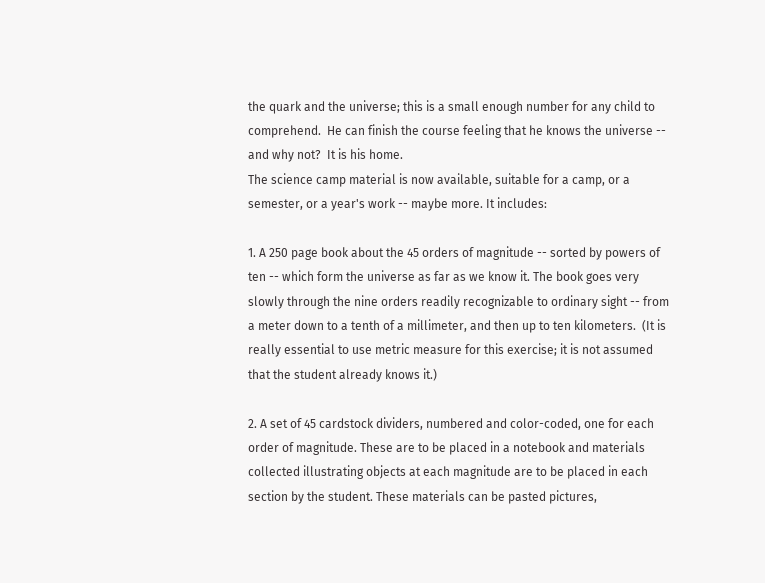the quark and the universe; this is a small enough number for any child to comprehend.  He can finish the course feeling that he knows the universe -- and why not?  It is his home.
The science camp material is now available, suitable for a camp, or a semester, or a year's work -- maybe more. It includes:

1. A 250 page book about the 45 orders of magnitude -- sorted by powers of ten -- which form the universe as far as we know it. The book goes very slowly through the nine orders readily recognizable to ordinary sight -- from a meter down to a tenth of a millimeter, and then up to ten kilometers.  (It is really essential to use metric measure for this exercise; it is not assumed that the student already knows it.)

2. A set of 45 cardstock dividers, numbered and color-coded, one for each order of magnitude. These are to be placed in a notebook and materials collected illustrating objects at each magnitude are to be placed in each section by the student. These materials can be pasted pictures,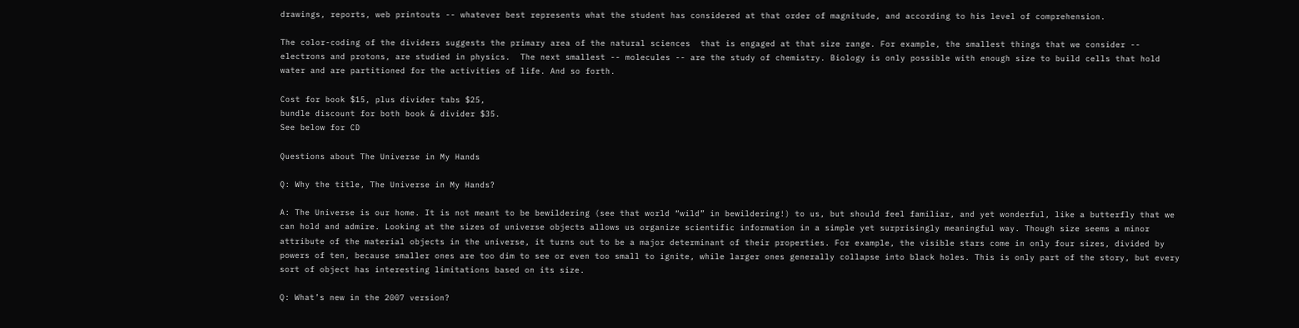drawings, reports, web printouts -- whatever best represents what the student has considered at that order of magnitude, and according to his level of comprehension.

The color-coding of the dividers suggests the primary area of the natural sciences  that is engaged at that size range. For example, the smallest things that we consider -- electrons and protons, are studied in physics.  The next smallest -- molecules -- are the study of chemistry. Biology is only possible with enough size to build cells that hold water and are partitioned for the activities of life. And so forth.

Cost for book $15, plus divider tabs $25,
bundle discount for both book & divider $35.
See below for CD

Questions about The Universe in My Hands

Q: Why the title, The Universe in My Hands?

A: The Universe is our home. It is not meant to be bewildering (see that world “wild” in bewildering!) to us, but should feel familiar, and yet wonderful, like a butterfly that we can hold and admire. Looking at the sizes of universe objects allows us organize scientific information in a simple yet surprisingly meaningful way. Though size seems a minor attribute of the material objects in the universe, it turns out to be a major determinant of their properties. For example, the visible stars come in only four sizes, divided by powers of ten, because smaller ones are too dim to see or even too small to ignite, while larger ones generally collapse into black holes. This is only part of the story, but every sort of object has interesting limitations based on its size.

Q: What’s new in the 2007 version?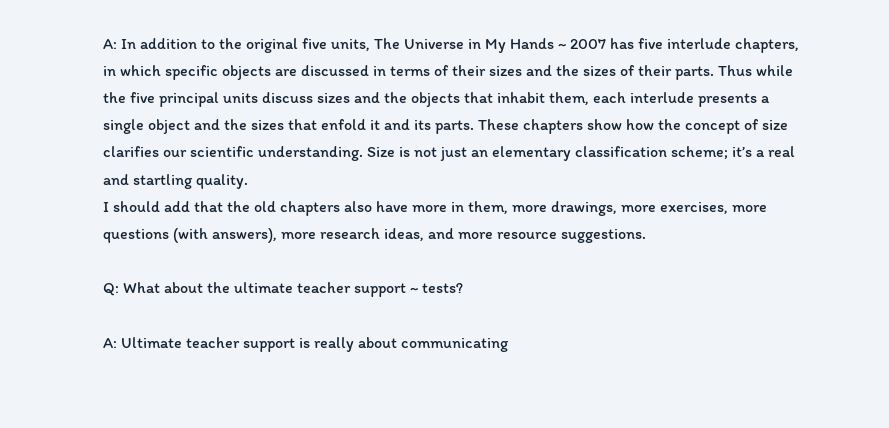A: In addition to the original five units, The Universe in My Hands ~ 2007 has five interlude chapters, in which specific objects are discussed in terms of their sizes and the sizes of their parts. Thus while the five principal units discuss sizes and the objects that inhabit them, each interlude presents a single object and the sizes that enfold it and its parts. These chapters show how the concept of size clarifies our scientific understanding. Size is not just an elementary classification scheme; it’s a real and startling quality.
I should add that the old chapters also have more in them, more drawings, more exercises, more questions (with answers), more research ideas, and more resource suggestions.

Q: What about the ultimate teacher support ~ tests?

A: Ultimate teacher support is really about communicating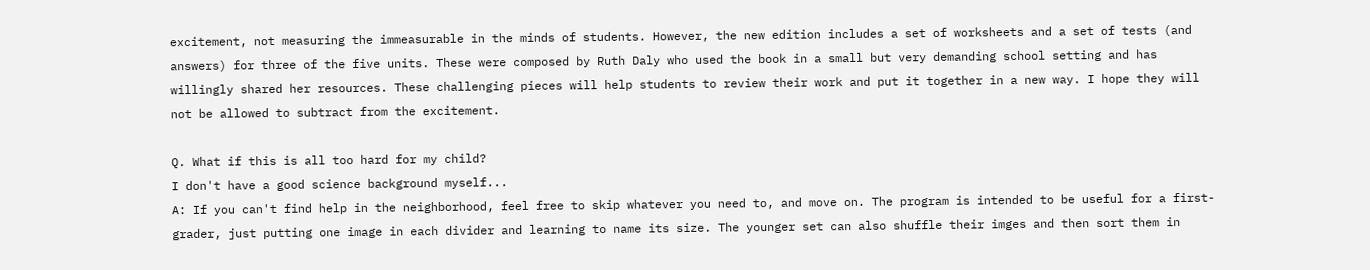excitement, not measuring the immeasurable in the minds of students. However, the new edition includes a set of worksheets and a set of tests (and answers) for three of the five units. These were composed by Ruth Daly who used the book in a small but very demanding school setting and has willingly shared her resources. These challenging pieces will help students to review their work and put it together in a new way. I hope they will not be allowed to subtract from the excitement.

Q. What if this is all too hard for my child?
I don't have a good science background myself...
A: If you can't find help in the neighborhood, feel free to skip whatever you need to, and move on. The program is intended to be useful for a first-grader, just putting one image in each divider and learning to name its size. The younger set can also shuffle their imges and then sort them in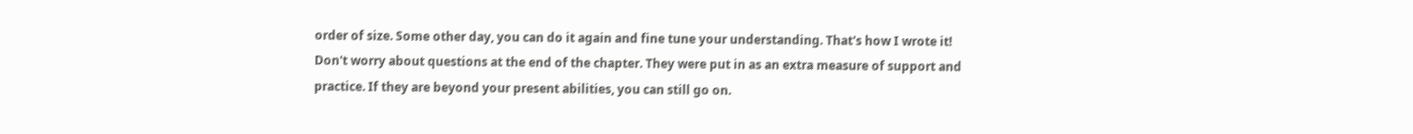order of size. Some other day, you can do it again and fine tune your understanding. That's how I wrote it! Don't worry about questions at the end of the chapter. They were put in as an extra measure of support and practice. If they are beyond your present abilities, you can still go on.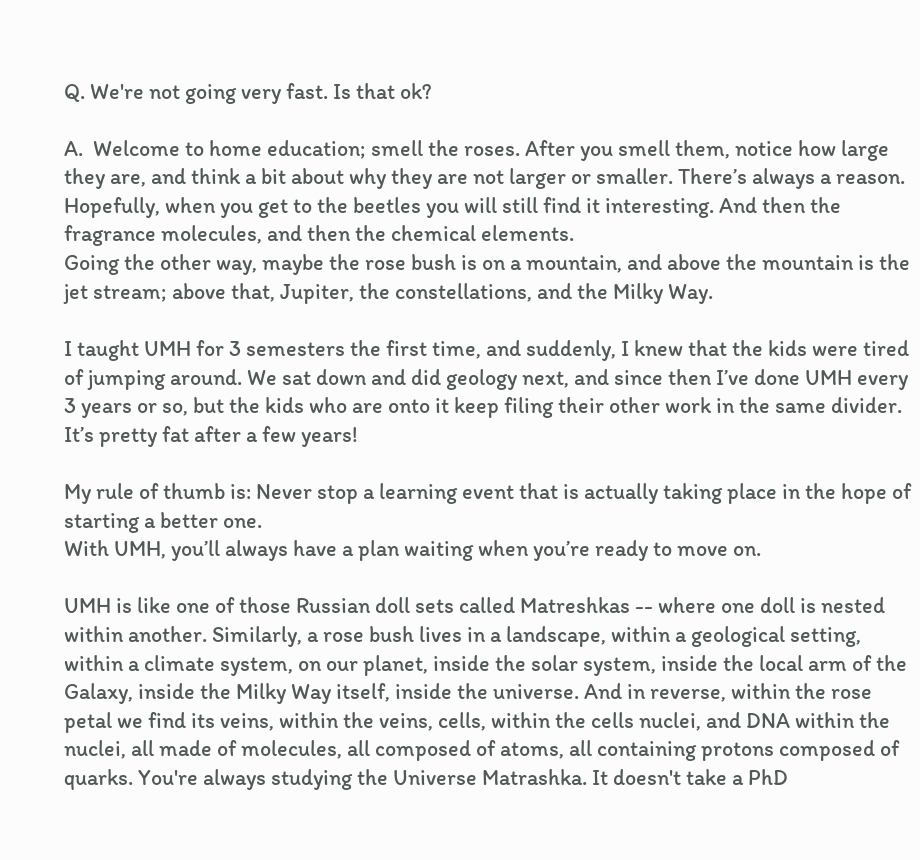Q. We're not going very fast. Is that ok?

A.  Welcome to home education; smell the roses. After you smell them, notice how large they are, and think a bit about why they are not larger or smaller. There’s always a reason. Hopefully, when you get to the beetles you will still find it interesting. And then the fragrance molecules, and then the chemical elements.
Going the other way, maybe the rose bush is on a mountain, and above the mountain is the jet stream; above that, Jupiter, the constellations, and the Milky Way.

I taught UMH for 3 semesters the first time, and suddenly, I knew that the kids were tired of jumping around. We sat down and did geology next, and since then I’ve done UMH every 3 years or so, but the kids who are onto it keep filing their other work in the same divider. It’s pretty fat after a few years!

My rule of thumb is: Never stop a learning event that is actually taking place in the hope of starting a better one.
With UMH, you’ll always have a plan waiting when you’re ready to move on.

UMH is like one of those Russian doll sets called Matreshkas -- where one doll is nested within another. Similarly, a rose bush lives in a landscape, within a geological setting, within a climate system, on our planet, inside the solar system, inside the local arm of the Galaxy, inside the Milky Way itself, inside the universe. And in reverse, within the rose petal we find its veins, within the veins, cells, within the cells nuclei, and DNA within the nuclei, all made of molecules, all composed of atoms, all containing protons composed of quarks. You're always studying the Universe Matrashka. It doesn't take a PhD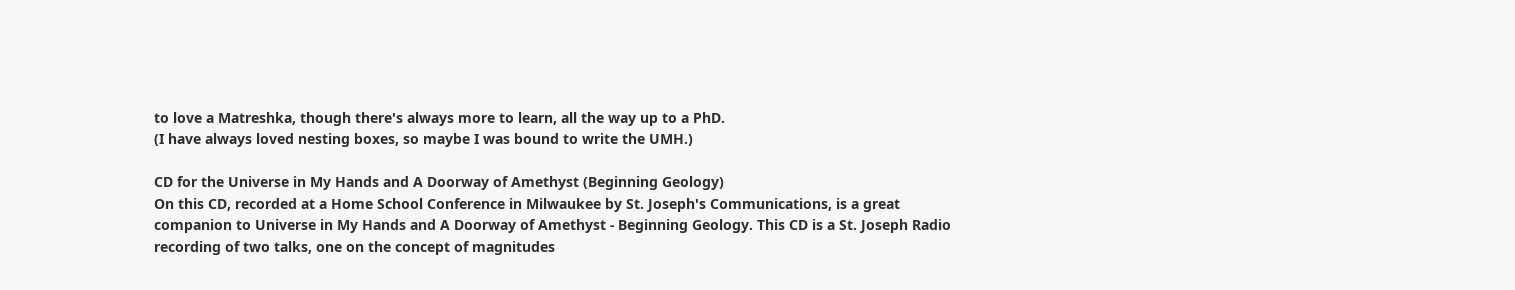to love a Matreshka, though there's always more to learn, all the way up to a PhD.
(I have always loved nesting boxes, so maybe I was bound to write the UMH.)

CD for the Universe in My Hands and A Doorway of Amethyst (Beginning Geology)
On this CD, recorded at a Home School Conference in Milwaukee by St. Joseph's Communications, is a great companion to Universe in My Hands and A Doorway of Amethyst - Beginning Geology. This CD is a St. Joseph Radio recording of two talks, one on the concept of magnitudes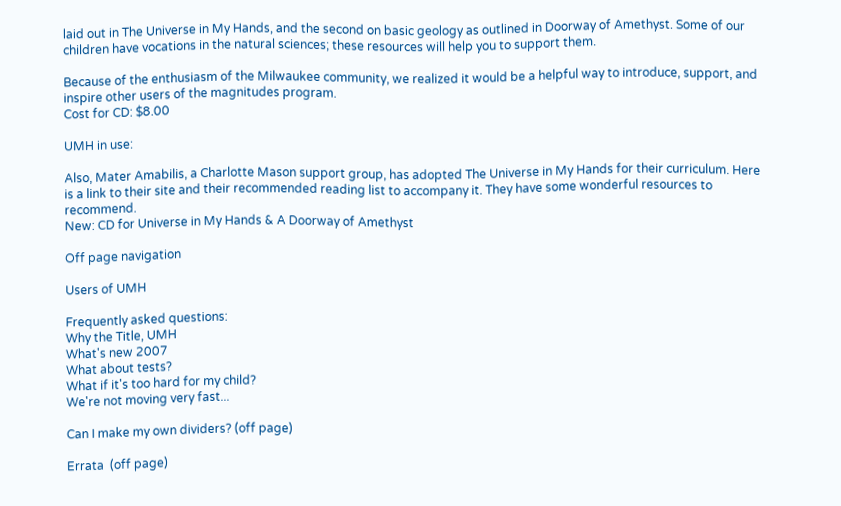laid out in The Universe in My Hands, and the second on basic geology as outlined in Doorway of Amethyst. Some of our children have vocations in the natural sciences; these resources will help you to support them.

Because of the enthusiasm of the Milwaukee community, we realized it would be a helpful way to introduce, support, and inspire other users of the magnitudes program.
Cost for CD: $8.00

UMH in use:

Also, Mater Amabilis, a Charlotte Mason support group, has adopted The Universe in My Hands for their curriculum. Here is a link to their site and their recommended reading list to accompany it. They have some wonderful resources to recommend.
New: CD for Universe in My Hands & A Doorway of Amethyst

Off page navigation

Users of UMH

Frequently asked questions:
Why the Title, UMH
What's new 2007
What about tests?
What if it's too hard for my child?
We're not moving very fast...

Can I make my own dividers? (off page)

Errata  (off page)